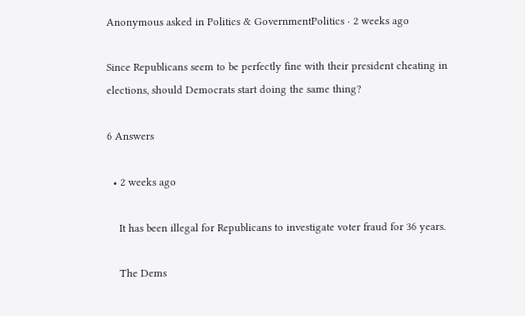Anonymous asked in Politics & GovernmentPolitics · 2 weeks ago

Since Republicans seem to be perfectly fine with their president cheating in elections, should Democrats start doing the same thing?

6 Answers

  • 2 weeks ago

    It has been illegal for Republicans to investigate voter fraud for 36 years.

    The Dems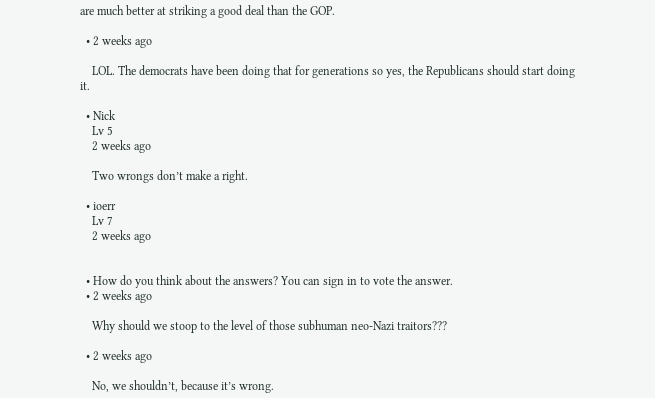are much better at striking a good deal than the GOP.

  • 2 weeks ago

    LOL. The democrats have been doing that for generations so yes, the Republicans should start doing it.

  • Nick
    Lv 5
    2 weeks ago

    Two wrongs don’t make a right.

  • ioerr
    Lv 7
    2 weeks ago


  • How do you think about the answers? You can sign in to vote the answer.
  • 2 weeks ago

    Why should we stoop to the level of those subhuman neo-Nazi traitors???

  • 2 weeks ago

    No, we shouldn’t, because it’s wrong.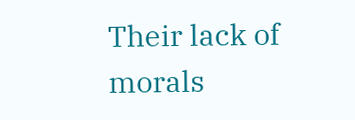Their lack of morals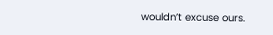wouldn’t excuse ours.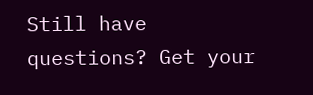Still have questions? Get your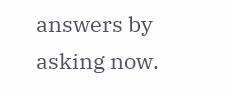answers by asking now.